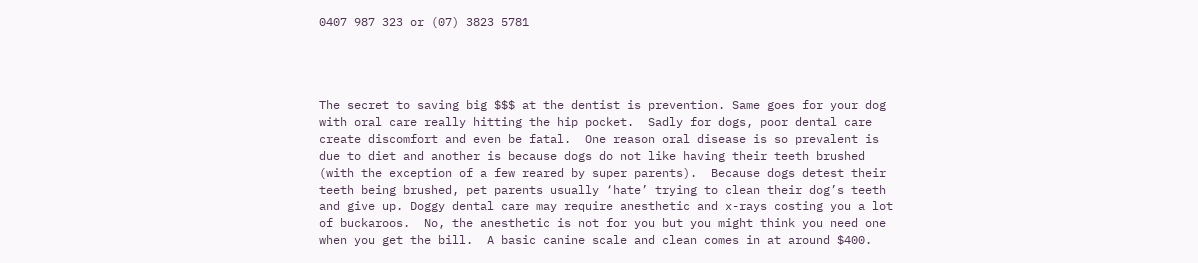0407 987 323 or (07) 3823 5781




The secret to saving big $$$ at the dentist is prevention. Same goes for your dog with oral care really hitting the hip pocket.  Sadly for dogs, poor dental care create discomfort and even be fatal.  One reason oral disease is so prevalent is due to diet and another is because dogs do not like having their teeth brushed (with the exception of a few reared by super parents).  Because dogs detest their teeth being brushed, pet parents usually ‘hate’ trying to clean their dog’s teeth and give up. Doggy dental care may require anesthetic and x-rays costing you a lot of buckaroos.  No, the anesthetic is not for you but you might think you need one when you get the bill.  A basic canine scale and clean comes in at around $400.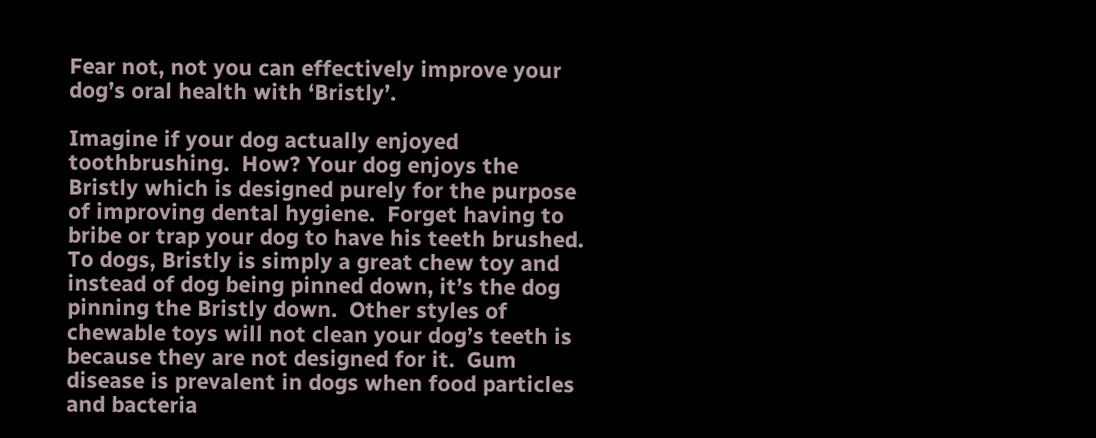Fear not, not you can effectively improve your dog’s oral health with ‘Bristly’.

Imagine if your dog actually enjoyed toothbrushing.  How? Your dog enjoys the Bristly which is designed purely for the purpose of improving dental hygiene.  Forget having to bribe or trap your dog to have his teeth brushed.  To dogs, Bristly is simply a great chew toy and instead of dog being pinned down, it’s the dog pinning the Bristly down.  Other styles of chewable toys will not clean your dog’s teeth is because they are not designed for it.  Gum disease is prevalent in dogs when food particles and bacteria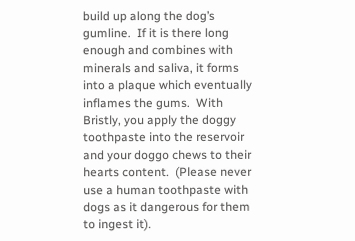build up along the dog’s gumline.  If it is there long enough and combines with minerals and saliva, it forms into a plaque which eventually inflames the gums.  With Bristly, you apply the doggy toothpaste into the reservoir and your doggo chews to their hearts content.  (Please never use a human toothpaste with dogs as it dangerous for them to ingest it).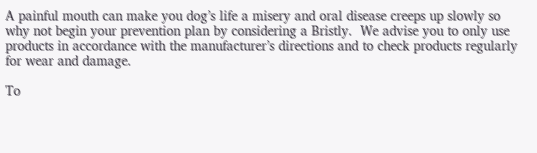A painful mouth can make you dog’s life a misery and oral disease creeps up slowly so why not begin your prevention plan by considering a Bristly.  We advise you to only use products in accordance with the manufacturer’s directions and to check products regularly for wear and damage.

To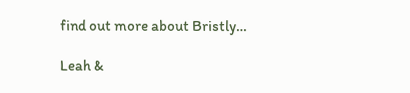find out more about Bristly…

Leah &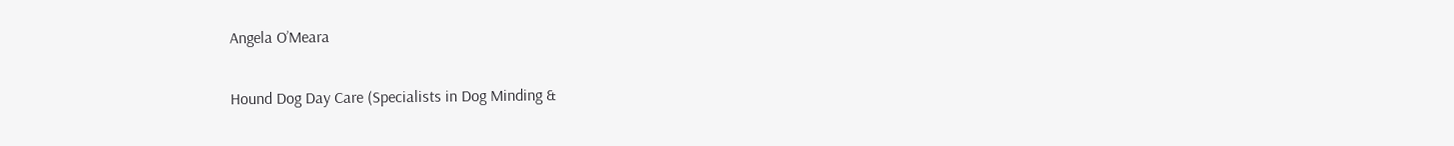Angela O’Meara

Hound Dog Day Care (Specialists in Dog Minding &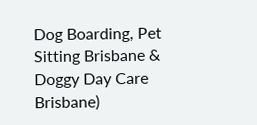Dog Boarding, Pet Sitting Brisbane & Doggy Day Care Brisbane)